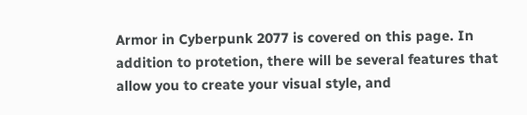Armor in Cyberpunk 2077 is covered on this page. In addition to protetion, there will be several features that allow you to create your visual style, and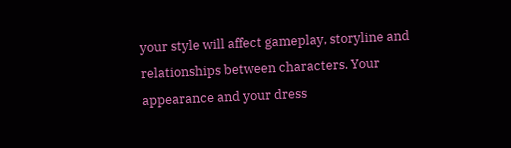your style will affect gameplay, storyline and relationships between characters. Your appearance and your dress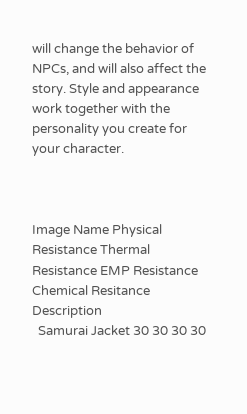will change the behavior of NPCs, and will also affect the story. Style and appearance work together with the personality you create for your character.



Image Name Physical Resistance Thermal Resistance EMP Resistance Chemical Resitance Description
  Samurai Jacket 30 30 30 30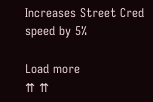Increases Street Cred speed by 5%

Load more
⇈ ⇈